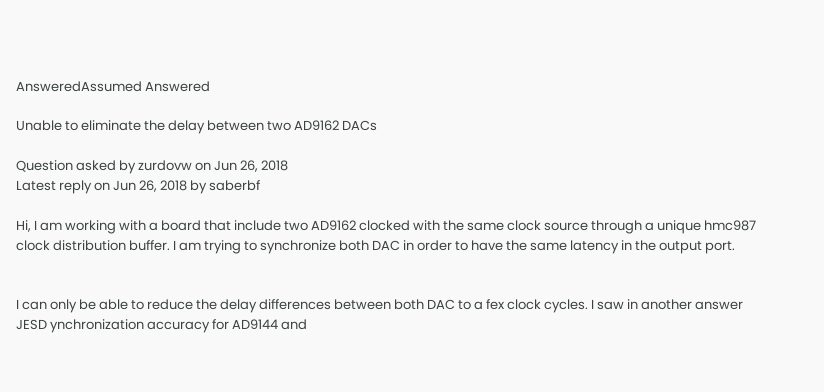AnsweredAssumed Answered

Unable to eliminate the delay between two AD9162 DACs

Question asked by zurdovw on Jun 26, 2018
Latest reply on Jun 26, 2018 by saberbf

Hi, I am working with a board that include two AD9162 clocked with the same clock source through a unique hmc987 clock distribution buffer. I am trying to synchronize both DAC in order to have the same latency in the output port.


I can only be able to reduce the delay differences between both DAC to a fex clock cycles. I saw in another answer JESD ynchronization accuracy for AD9144 and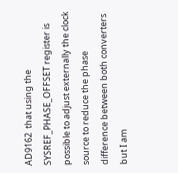AD9162  that using the SYSREF_PHASE_OFFSET register is possible to adjust externally the clock source to reduce the phase difference between both converters but I am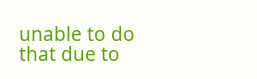unable to do that due to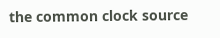the common clock source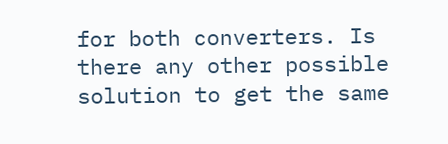for both converters. Is there any other possible solution to get the same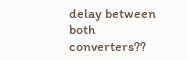delay between both converters??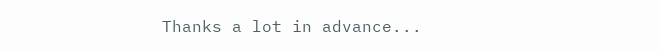Thanks a lot in advance...